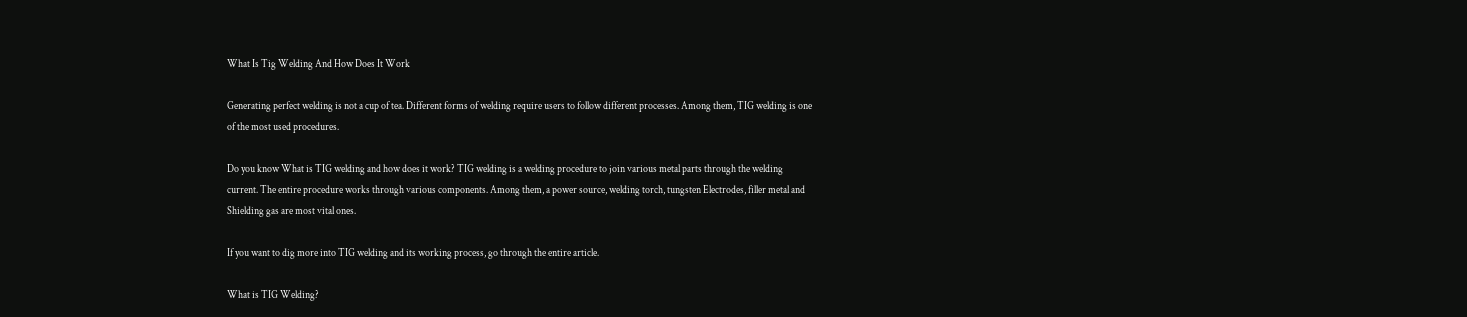What Is Tig Welding And How Does It Work

Generating perfect welding is not a cup of tea. Different forms of welding require users to follow different processes. Among them, TIG welding is one of the most used procedures.

Do you know What is TIG welding and how does it work? TIG welding is a welding procedure to join various metal parts through the welding current. The entire procedure works through various components. Among them, a power source, welding torch, tungsten Electrodes, filler metal and Shielding gas are most vital ones.

If you want to dig more into TIG welding and its working process, go through the entire article.

What is TIG Welding?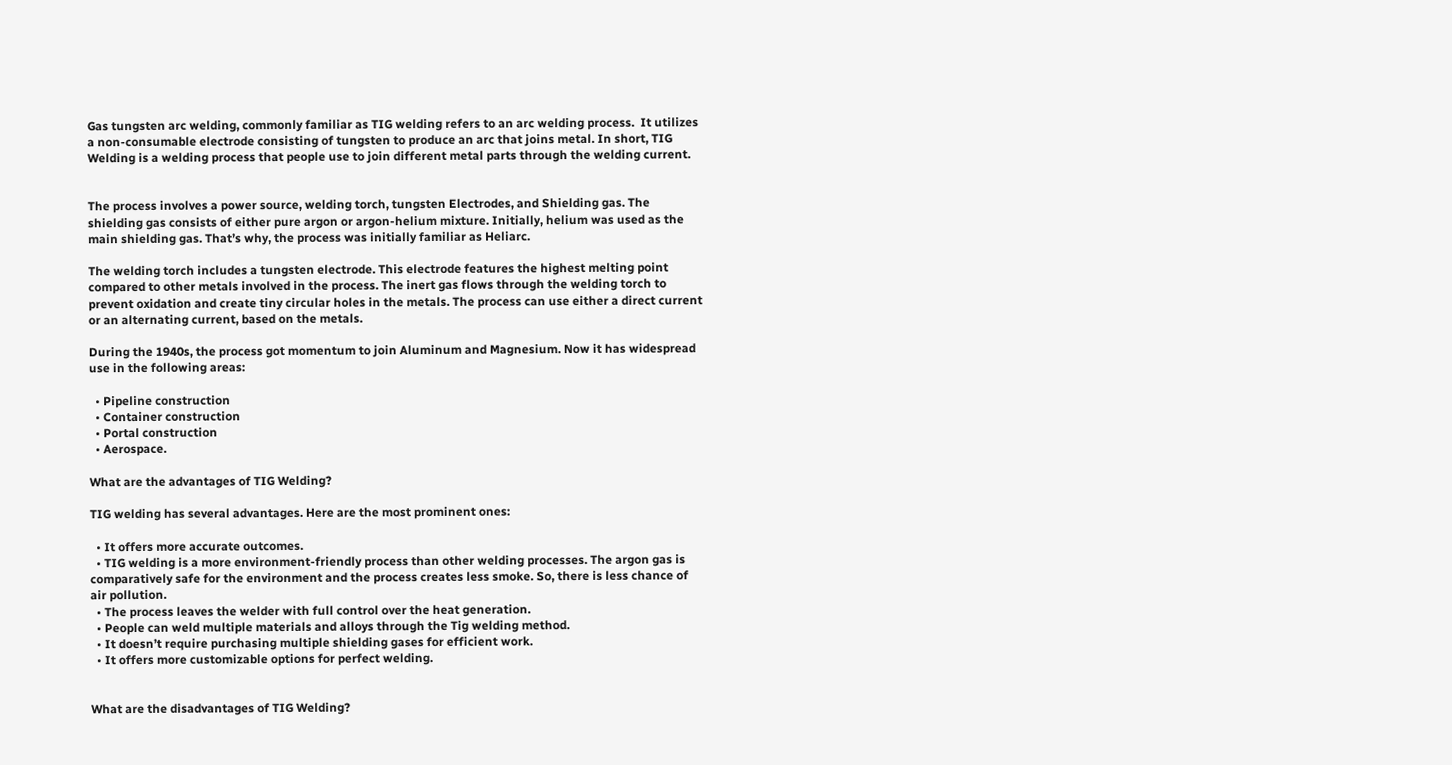Gas tungsten arc welding, commonly familiar as TIG welding refers to an arc welding process.  It utilizes a non-consumable electrode consisting of tungsten to produce an arc that joins metal. In short, TIG Welding is a welding process that people use to join different metal parts through the welding current.


The process involves a power source, welding torch, tungsten Electrodes, and Shielding gas. The shielding gas consists of either pure argon or argon-helium mixture. Initially, helium was used as the main shielding gas. That’s why, the process was initially familiar as Heliarc.

The welding torch includes a tungsten electrode. This electrode features the highest melting point compared to other metals involved in the process. The inert gas flows through the welding torch to prevent oxidation and create tiny circular holes in the metals. The process can use either a direct current or an alternating current, based on the metals.

During the 1940s, the process got momentum to join Aluminum and Magnesium. Now it has widespread use in the following areas:

  • Pipeline construction
  • Container construction
  • Portal construction
  • Aerospace.

What are the advantages of TIG Welding?

TIG welding has several advantages. Here are the most prominent ones:

  • It offers more accurate outcomes.
  • TIG welding is a more environment-friendly process than other welding processes. The argon gas is comparatively safe for the environment and the process creates less smoke. So, there is less chance of air pollution.
  • The process leaves the welder with full control over the heat generation.
  • People can weld multiple materials and alloys through the Tig welding method.
  • It doesn’t require purchasing multiple shielding gases for efficient work.
  • It offers more customizable options for perfect welding.


What are the disadvantages of TIG Welding?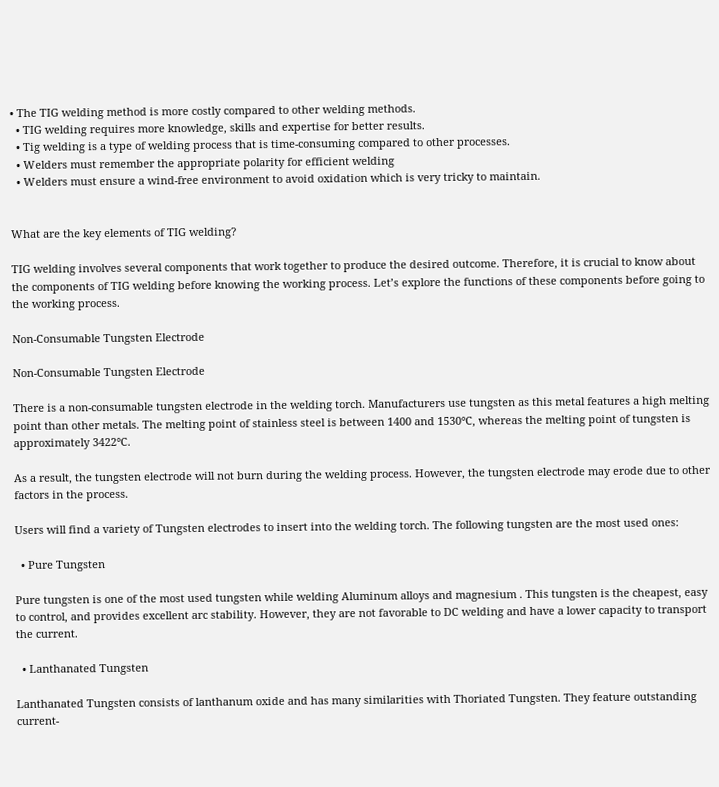• The TIG welding method is more costly compared to other welding methods.
  • TIG welding requires more knowledge, skills and expertise for better results.
  • Tig welding is a type of welding process that is time-consuming compared to other processes.
  • Welders must remember the appropriate polarity for efficient welding
  • Welders must ensure a wind-free environment to avoid oxidation which is very tricky to maintain.


What are the key elements of TIG welding?

TIG welding involves several components that work together to produce the desired outcome. Therefore, it is crucial to know about the components of TIG welding before knowing the working process. Let’s explore the functions of these components before going to the working process.

Non-Consumable Tungsten Electrode

Non-Consumable Tungsten Electrode

There is a non-consumable tungsten electrode in the welding torch. Manufacturers use tungsten as this metal features a high melting point than other metals. The melting point of stainless steel is between 1400 and 1530°C, whereas the melting point of tungsten is approximately 3422°C.

As a result, the tungsten electrode will not burn during the welding process. However, the tungsten electrode may erode due to other factors in the process.

Users will find a variety of Tungsten electrodes to insert into the welding torch. The following tungsten are the most used ones:

  • Pure Tungsten

Pure tungsten is one of the most used tungsten while welding Aluminum alloys and magnesium . This tungsten is the cheapest, easy to control, and provides excellent arc stability. However, they are not favorable to DC welding and have a lower capacity to transport the current.

  • Lanthanated Tungsten

Lanthanated Tungsten consists of lanthanum oxide and has many similarities with Thoriated Tungsten. They feature outstanding current-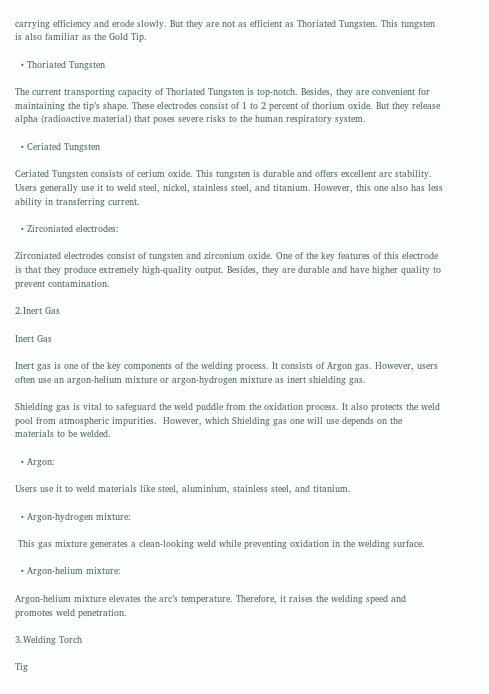carrying efficiency and erode slowly. But they are not as efficient as Thoriated Tungsten. This tungsten is also familiar as the Gold Tip.

  • Thoriated Tungsten

The current transporting capacity of Thoriated Tungsten is top-notch. Besides, they are convenient for maintaining the tip’s shape. These electrodes consist of 1 to 2 percent of thorium oxide. But they release alpha (radioactive material) that poses severe risks to the human respiratory system.

  • Ceriated Tungsten

Ceriated Tungsten consists of cerium oxide. This tungsten is durable and offers excellent arc stability. Users generally use it to weld steel, nickel, stainless steel, and titanium. However, this one also has less ability in transferring current.

  • Zirconiated electrodes:

Zirconiated electrodes consist of tungsten and zirconium oxide. One of the key features of this electrode is that they produce extremely high-quality output. Besides, they are durable and have higher quality to prevent contamination.

2.Inert Gas

Inert Gas

Inert gas is one of the key components of the welding process. It consists of Argon gas. However, users often use an argon-helium mixture or argon-hydrogen mixture as inert shielding gas.

Shielding gas is vital to safeguard the weld puddle from the oxidation process. It also protects the weld pool from atmospheric impurities.  However, which Shielding gas one will use depends on the materials to be welded.

  • Argon:

Users use it to weld materials like steel, aluminium, stainless steel, and titanium.

  • Argon-hydrogen mixture:

 This gas mixture generates a clean-looking weld while preventing oxidation in the welding surface.

  • Argon-helium mixture:

Argon-helium mixture elevates the arc’s temperature. Therefore, it raises the welding speed and promotes weld penetration.

3.Welding Torch

Tig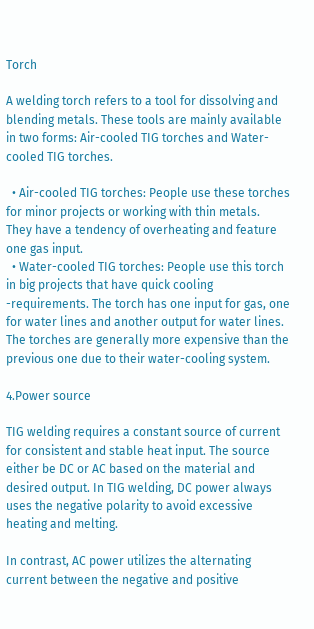Torch

A welding torch refers to a tool for dissolving and blending metals. These tools are mainly available in two forms: Air-cooled TIG torches and Water-cooled TIG torches.

  • Air-cooled TIG torches: People use these torches for minor projects or working with thin metals.  They have a tendency of overheating and feature one gas input.
  • Water-cooled TIG torches: People use this torch in big projects that have quick cooling -requirements. The torch has one input for gas, one for water lines and another output for water lines. The torches are generally more expensive than the previous one due to their water-cooling system.

4.Power source

TIG welding requires a constant source of current for consistent and stable heat input. The source either be DC or AC based on the material and desired output. In TIG welding, DC power always uses the negative polarity to avoid excessive heating and melting.

In contrast, AC power utilizes the alternating current between the negative and positive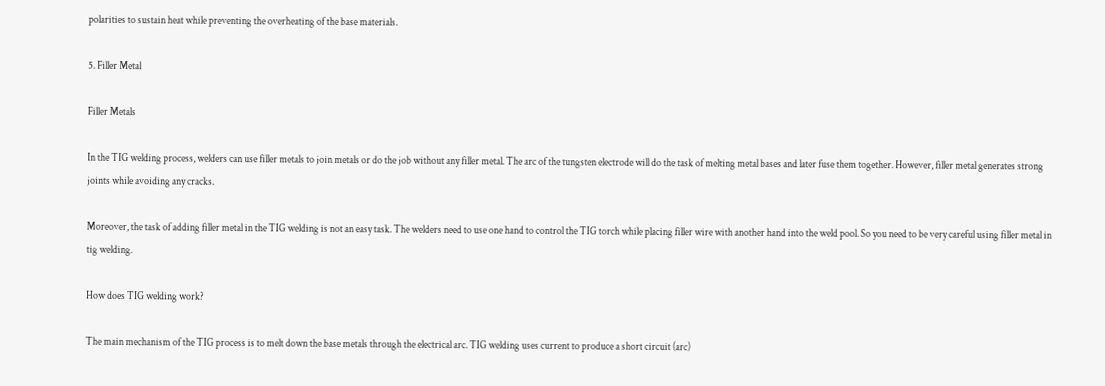polarities to sustain heat while preventing the overheating of the base materials.

5. Filler Metal

Filler Metals

In the TIG welding process, welders can use filler metals to join metals or do the job without any filler metal. The arc of the tungsten electrode will do the task of melting metal bases and later fuse them together. However, filler metal generates strong joints while avoiding any cracks.

Moreover, the task of adding filler metal in the TIG welding is not an easy task. The welders need to use one hand to control the TIG torch while placing filler wire with another hand into the weld pool. So you need to be very careful using filler metal in tig welding.

How does TIG welding work?

The main mechanism of the TIG process is to melt down the base metals through the electrical arc. TIG welding uses current to produce a short circuit (arc)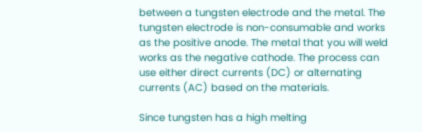between a tungsten electrode and the metal. The tungsten electrode is non-consumable and works as the positive anode. The metal that you will weld works as the negative cathode. The process can use either direct currents (DC) or alternating currents (AC) based on the materials.

Since tungsten has a high melting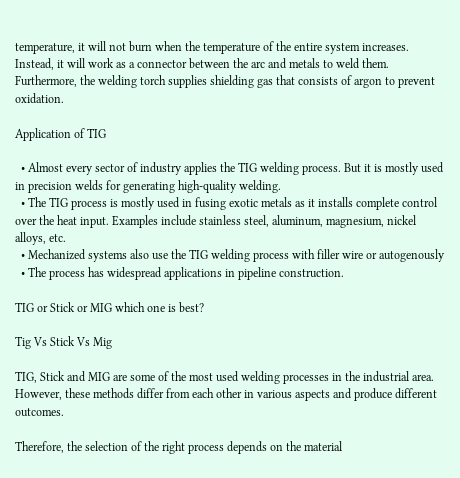temperature, it will not burn when the temperature of the entire system increases. Instead, it will work as a connector between the arc and metals to weld them. Furthermore, the welding torch supplies shielding gas that consists of argon to prevent oxidation.

Application of TIG

  • Almost every sector of industry applies the TIG welding process. But it is mostly used in precision welds for generating high-quality welding.
  • The TIG process is mostly used in fusing exotic metals as it installs complete control over the heat input. Examples include stainless steel, aluminum, magnesium, nickel alloys, etc.
  • Mechanized systems also use the TIG welding process with filler wire or autogenously
  • The process has widespread applications in pipeline construction.

TIG or Stick or MIG which one is best?

Tig Vs Stick Vs Mig

TIG, Stick and MIG are some of the most used welding processes in the industrial area. However, these methods differ from each other in various aspects and produce different outcomes.

Therefore, the selection of the right process depends on the material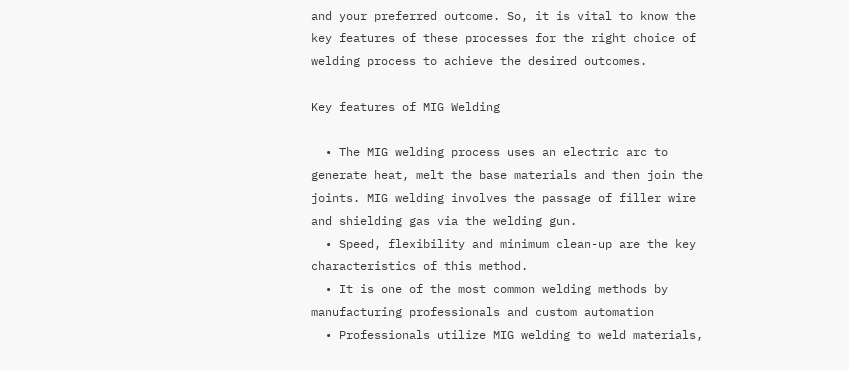and your preferred outcome. So, it is vital to know the key features of these processes for the right choice of welding process to achieve the desired outcomes.

Key features of MIG Welding

  • The MIG welding process uses an electric arc to generate heat, melt the base materials and then join the joints. MIG welding involves the passage of filler wire and shielding gas via the welding gun.
  • Speed, flexibility and minimum clean-up are the key characteristics of this method.
  • It is one of the most common welding methods by manufacturing professionals and custom automation
  • Professionals utilize MIG welding to weld materials,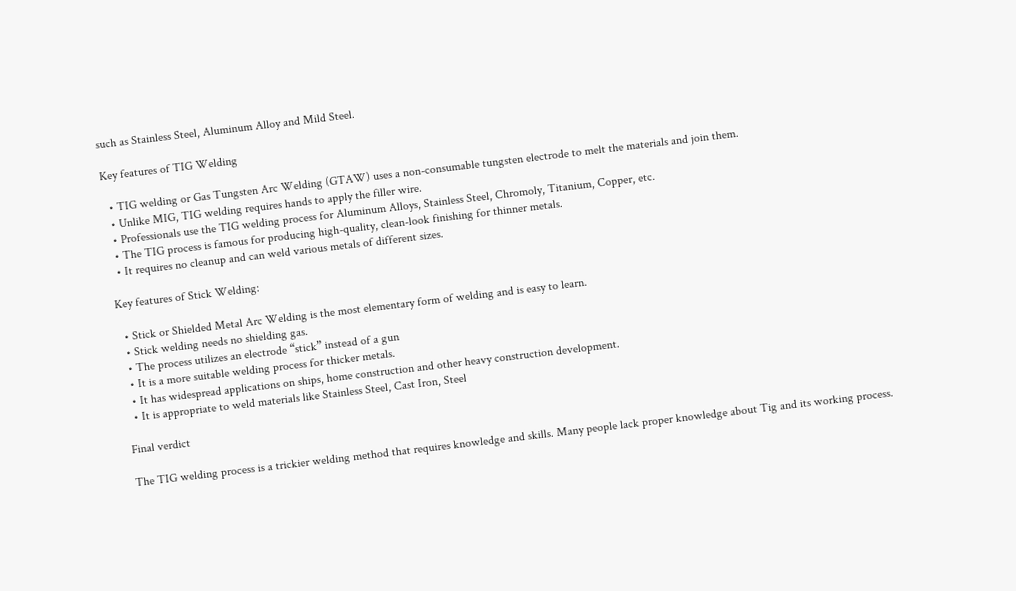such as Stainless Steel, Aluminum Alloy and Mild Steel.

Key features of TIG Welding

  • TIG welding or Gas Tungsten Arc Welding (GTAW) uses a non-consumable tungsten electrode to melt the materials and join them.
  • Unlike MIG, TIG welding requires hands to apply the filler wire.
  • Professionals use the TIG welding process for Aluminum Alloys, Stainless Steel, Chromoly, Titanium, Copper, etc.
  • The TIG process is famous for producing high-quality, clean-look finishing for thinner metals.
  • It requires no cleanup and can weld various metals of different sizes.

Key features of Stick Welding:

  • Stick or Shielded Metal Arc Welding is the most elementary form of welding and is easy to learn.
  • Stick welding needs no shielding gas.
  • The process utilizes an electrode “stick” instead of a gun
  • It is a more suitable welding process for thicker metals.
  • It has widespread applications on ships, home construction and other heavy construction development.
  • It is appropriate to weld materials like Stainless Steel, Cast Iron, Steel

Final verdict

The TIG welding process is a trickier welding method that requires knowledge and skills. Many people lack proper knowledge about Tig and its working process.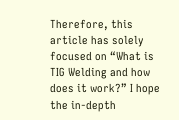Therefore, this article has solely focused on “What is TIG Welding and how does it work?” I hope the in-depth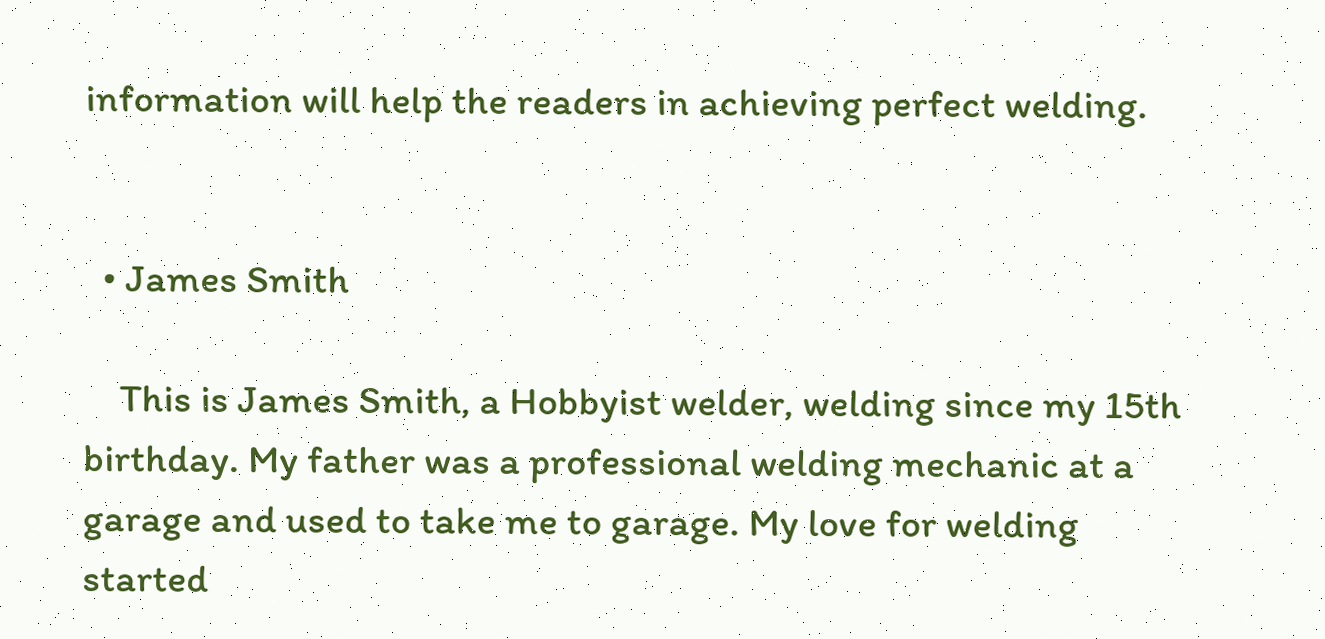information will help the readers in achieving perfect welding.


  • James Smith

    This is James Smith, a Hobbyist welder, welding since my 15th birthday. My father was a professional welding mechanic at a garage and used to take me to garage. My love for welding started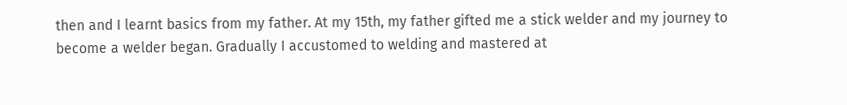then and I learnt basics from my father. At my 15th, my father gifted me a stick welder and my journey to become a welder began. Gradually I accustomed to welding and mastered at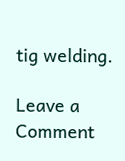tig welding.

Leave a Comment